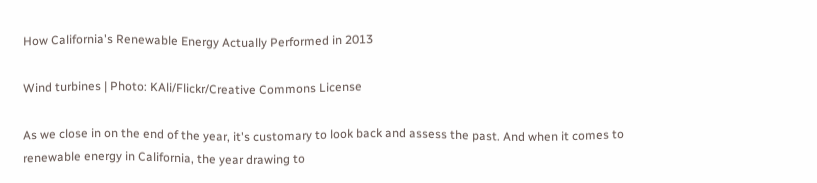How California's Renewable Energy Actually Performed in 2013

Wind turbines | Photo: KAli/Flickr/Creative Commons License

As we close in on the end of the year, it's customary to look back and assess the past. And when it comes to renewable energy in California, the year drawing to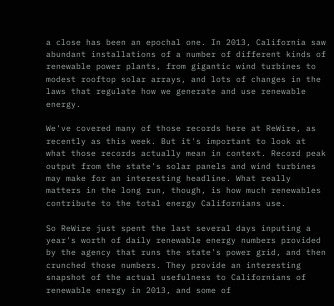a close has been an epochal one. In 2013, California saw abundant installations of a number of different kinds of renewable power plants, from gigantic wind turbines to modest rooftop solar arrays, and lots of changes in the laws that regulate how we generate and use renewable energy.

We've covered many of those records here at ReWire, as recently as this week. But it's important to look at what those records actually mean in context. Record peak output from the state's solar panels and wind turbines may make for an interesting headline. What really matters in the long run, though, is how much renewables contribute to the total energy Californians use.

So ReWire just spent the last several days inputing a year's worth of daily renewable energy numbers provided by the agency that runs the state's power grid, and then crunched those numbers. They provide an interesting snapshot of the actual usefulness to Californians of renewable energy in 2013, and some of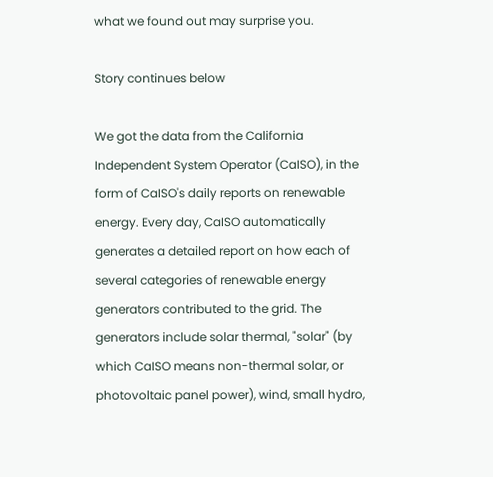what we found out may surprise you.

Story continues below

We got the data from the California Independent System Operator (CaISO), in the form of CaISO's daily reports on renewable energy. Every day, CaISO automatically generates a detailed report on how each of several categories of renewable energy generators contributed to the grid. The generators include solar thermal, "solar" (by which CaISO means non-thermal solar, or photovoltaic panel power), wind, small hydro,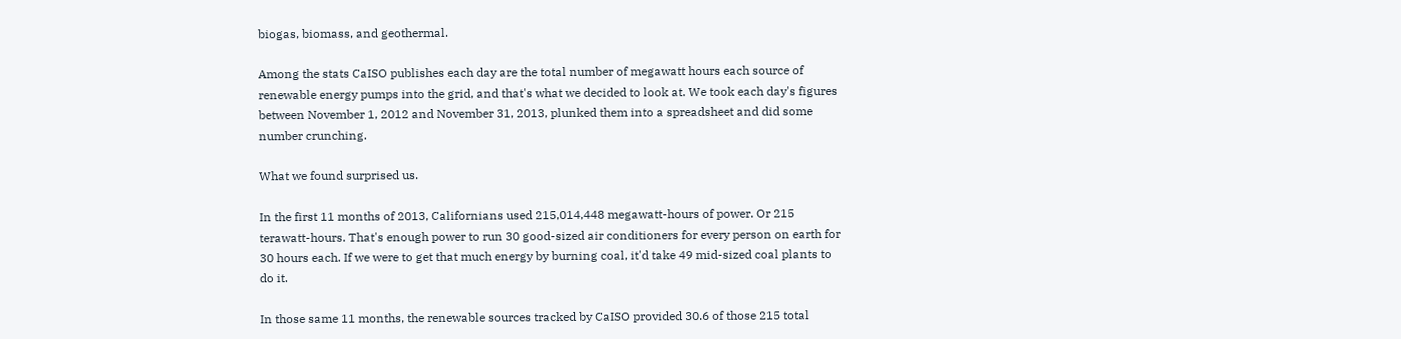biogas, biomass, and geothermal.

Among the stats CaISO publishes each day are the total number of megawatt hours each source of renewable energy pumps into the grid, and that's what we decided to look at. We took each day's figures between November 1, 2012 and November 31, 2013, plunked them into a spreadsheet and did some number crunching.

What we found surprised us.

In the first 11 months of 2013, Californians used 215,014,448 megawatt-hours of power. Or 215 terawatt-hours. That's enough power to run 30 good-sized air conditioners for every person on earth for 30 hours each. If we were to get that much energy by burning coal, it'd take 49 mid-sized coal plants to do it.

In those same 11 months, the renewable sources tracked by CaISO provided 30.6 of those 215 total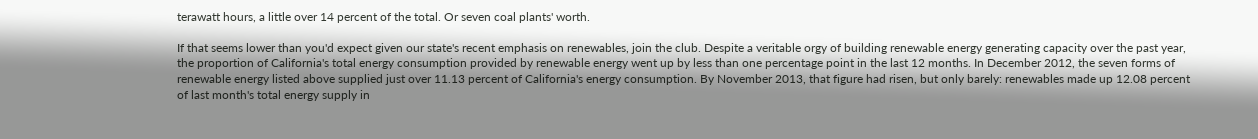terawatt hours, a little over 14 percent of the total. Or seven coal plants' worth.

If that seems lower than you'd expect given our state's recent emphasis on renewables, join the club. Despite a veritable orgy of building renewable energy generating capacity over the past year, the proportion of California's total energy consumption provided by renewable energy went up by less than one percentage point in the last 12 months. In December 2012, the seven forms of renewable energy listed above supplied just over 11.13 percent of California's energy consumption. By November 2013, that figure had risen, but only barely: renewables made up 12.08 percent of last month's total energy supply in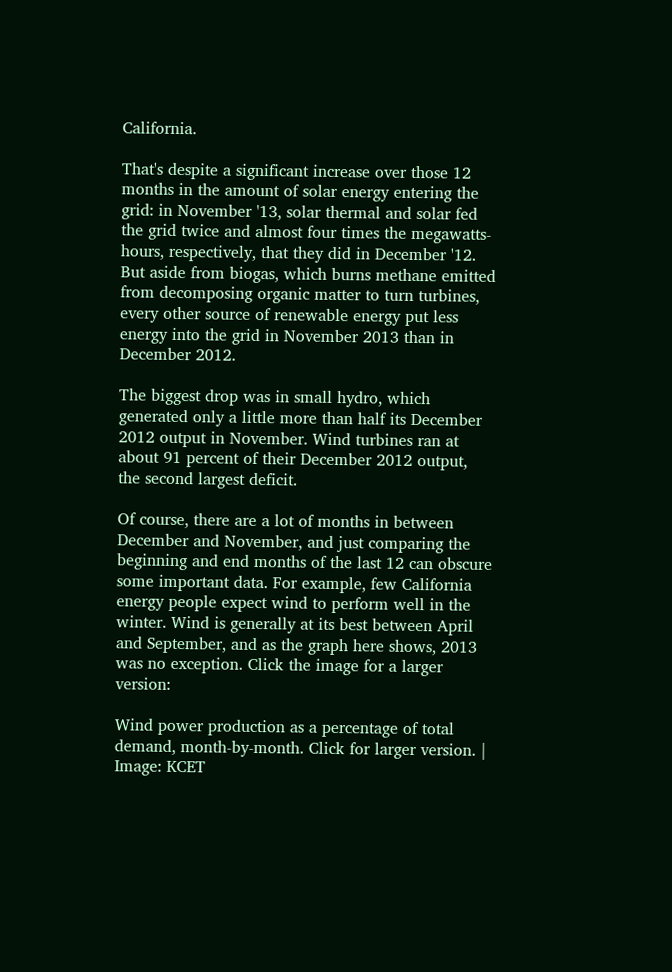California.

That's despite a significant increase over those 12 months in the amount of solar energy entering the grid: in November '13, solar thermal and solar fed the grid twice and almost four times the megawatts-hours, respectively, that they did in December '12. But aside from biogas, which burns methane emitted from decomposing organic matter to turn turbines, every other source of renewable energy put less energy into the grid in November 2013 than in December 2012.

The biggest drop was in small hydro, which generated only a little more than half its December 2012 output in November. Wind turbines ran at about 91 percent of their December 2012 output, the second largest deficit.

Of course, there are a lot of months in between December and November, and just comparing the beginning and end months of the last 12 can obscure some important data. For example, few California energy people expect wind to perform well in the winter. Wind is generally at its best between April and September, and as the graph here shows, 2013 was no exception. Click the image for a larger version:

Wind power production as a percentage of total demand, month-by-month. Click for larger version. | Image: KCET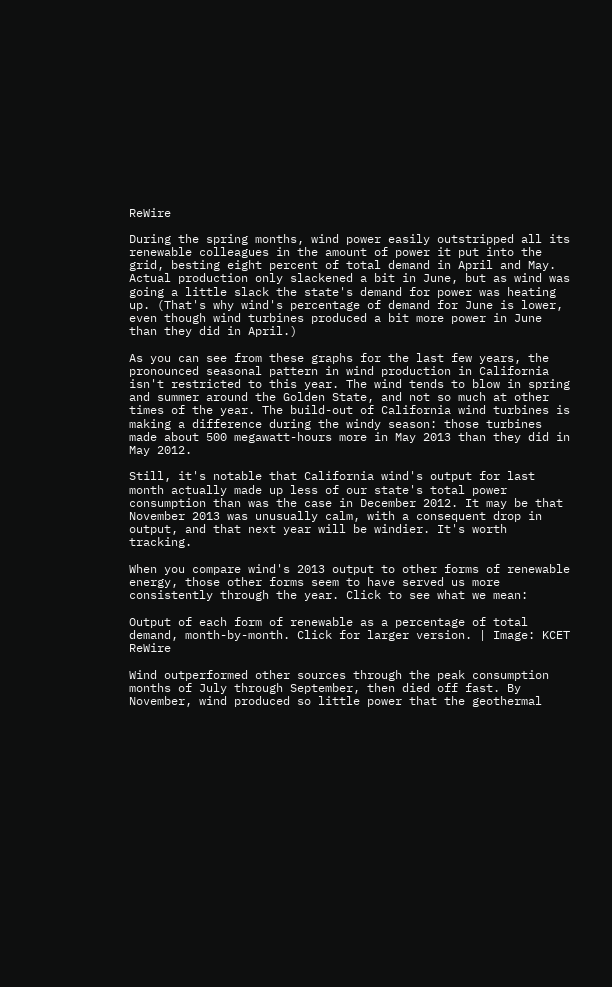ReWire

During the spring months, wind power easily outstripped all its renewable colleagues in the amount of power it put into the grid, besting eight percent of total demand in April and May. Actual production only slackened a bit in June, but as wind was going a little slack the state's demand for power was heating up. (That's why wind's percentage of demand for June is lower, even though wind turbines produced a bit more power in June than they did in April.)

As you can see from these graphs for the last few years, the pronounced seasonal pattern in wind production in California isn't restricted to this year. The wind tends to blow in spring and summer around the Golden State, and not so much at other times of the year. The build-out of California wind turbines is making a difference during the windy season: those turbines made about 500 megawatt-hours more in May 2013 than they did in May 2012.

Still, it's notable that California wind's output for last month actually made up less of our state's total power consumption than was the case in December 2012. It may be that November 2013 was unusually calm, with a consequent drop in output, and that next year will be windier. It's worth tracking.

When you compare wind's 2013 output to other forms of renewable energy, those other forms seem to have served us more consistently through the year. Click to see what we mean:

Output of each form of renewable as a percentage of total demand, month-by-month. Click for larger version. | Image: KCET ReWire

Wind outperformed other sources through the peak consumption months of July through September, then died off fast. By November, wind produced so little power that the geothermal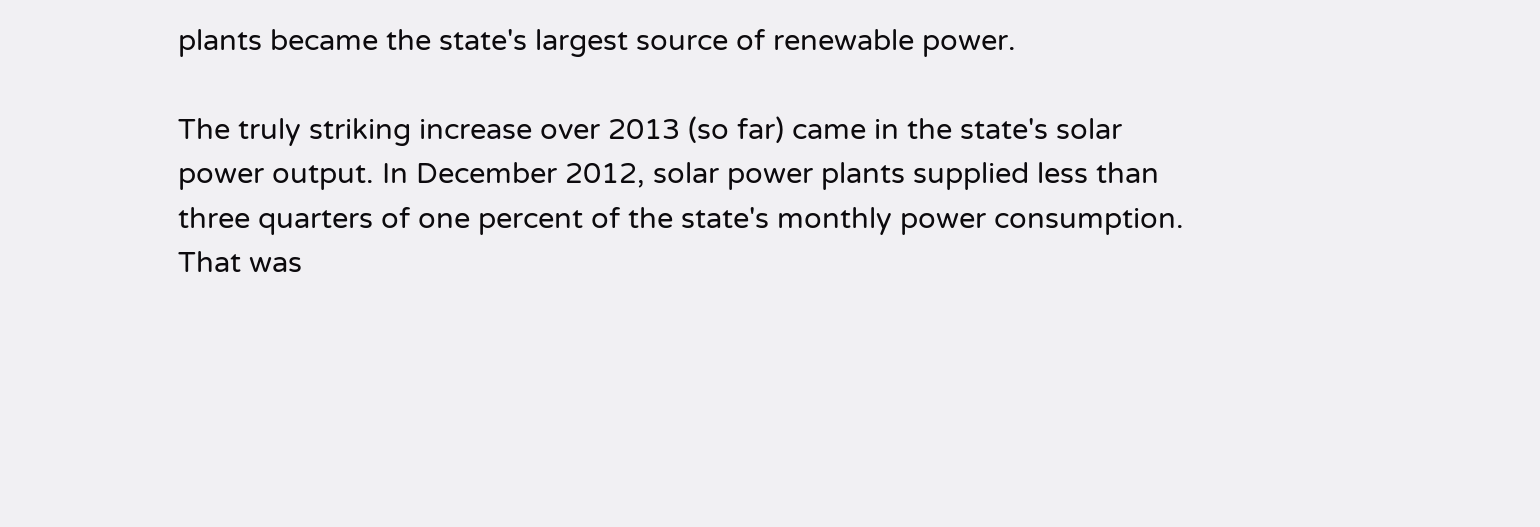plants became the state's largest source of renewable power.

The truly striking increase over 2013 (so far) came in the state's solar power output. In December 2012, solar power plants supplied less than three quarters of one percent of the state's monthly power consumption. That was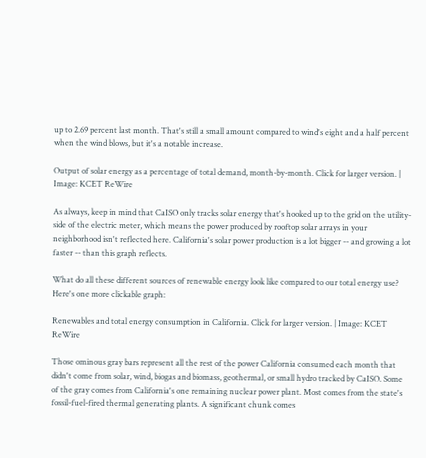up to 2.69 percent last month. That's still a small amount compared to wind's eight and a half percent when the wind blows, but it's a notable increase.

Output of solar energy as a percentage of total demand, month-by-month. Click for larger version. | Image: KCET ReWire

As always, keep in mind that CaISO only tracks solar energy that's hooked up to the grid on the utility-side of the electric meter, which means the power produced by rooftop solar arrays in your neighborhood isn't reflected here. California's solar power production is a lot bigger -- and growing a lot faster -- than this graph reflects.

What do all these different sources of renewable energy look like compared to our total energy use? Here's one more clickable graph:

Renewables and total energy consumption in California. Click for larger version. | Image: KCET ReWire

Those ominous gray bars represent all the rest of the power California consumed each month that didn't come from solar, wind, biogas and biomass, geothermal, or small hydro tracked by CaISO. Some of the gray comes from California's one remaining nuclear power plant. Most comes from the state's fossil-fuel-fired thermal generating plants. A significant chunk comes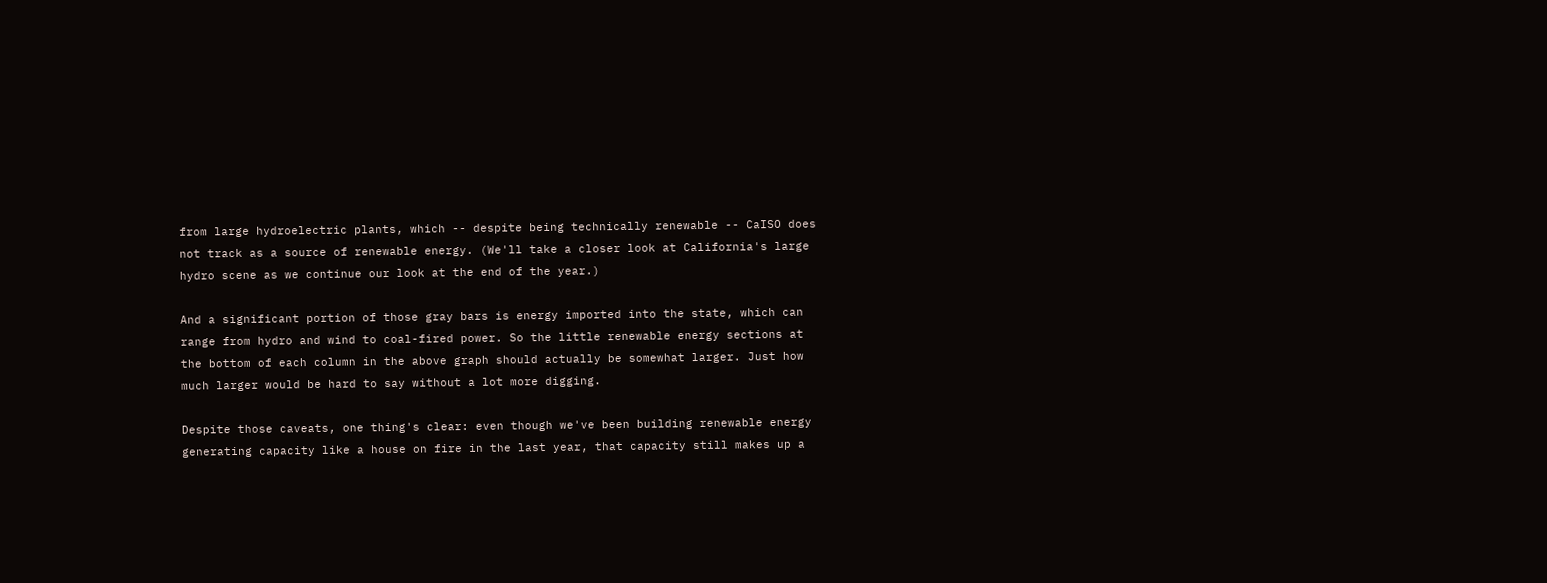from large hydroelectric plants, which -- despite being technically renewable -- CaISO does not track as a source of renewable energy. (We'll take a closer look at California's large hydro scene as we continue our look at the end of the year.)

And a significant portion of those gray bars is energy imported into the state, which can range from hydro and wind to coal-fired power. So the little renewable energy sections at the bottom of each column in the above graph should actually be somewhat larger. Just how much larger would be hard to say without a lot more digging.

Despite those caveats, one thing's clear: even though we've been building renewable energy generating capacity like a house on fire in the last year, that capacity still makes up a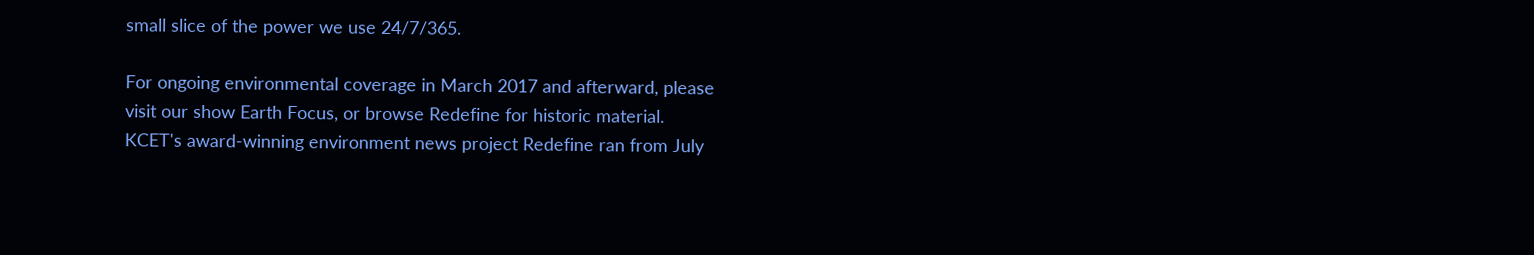small slice of the power we use 24/7/365.

For ongoing environmental coverage in March 2017 and afterward, please visit our show Earth Focus, or browse Redefine for historic material.
KCET's award-winning environment news project Redefine ran from July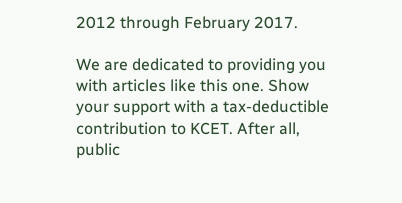2012 through February 2017.

We are dedicated to providing you with articles like this one. Show your support with a tax-deductible contribution to KCET. After all, public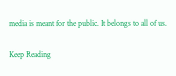media is meant for the public. It belongs to all of us.

Keep Reading